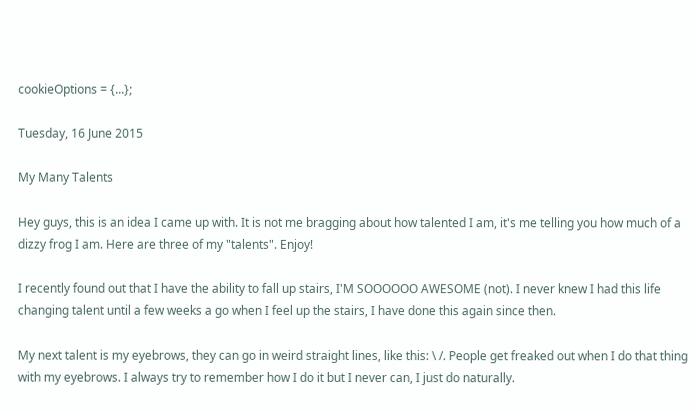cookieOptions = {...};

Tuesday, 16 June 2015

My Many Talents

Hey guys, this is an idea I came up with. It is not me bragging about how talented I am, it's me telling you how much of a dizzy frog I am. Here are three of my "talents". Enjoy!

I recently found out that I have the ability to fall up stairs, I'M SOOOOOO AWESOME (not). I never knew I had this life changing talent until a few weeks a go when I feel up the stairs, I have done this again since then.

My next talent is my eyebrows, they can go in weird straight lines, like this: \ /. People get freaked out when I do that thing with my eyebrows. I always try to remember how I do it but I never can, I just do naturally.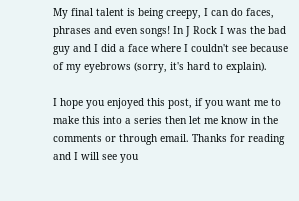My final talent is being creepy, I can do faces, phrases and even songs! In J Rock I was the bad guy and I did a face where I couldn't see because of my eyebrows (sorry, it's hard to explain).

I hope you enjoyed this post, if you want me to make this into a series then let me know in the comments or through email. Thanks for reading and I will see you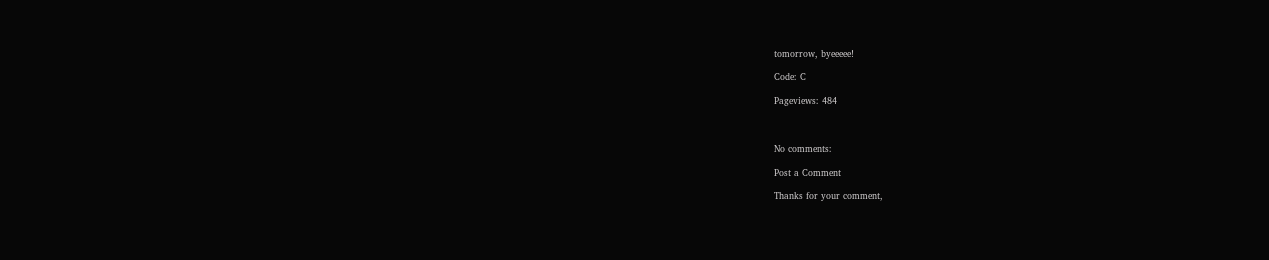tomorrow, byeeeee!

Code: C

Pageviews: 484



No comments:

Post a Comment

Thanks for your comment,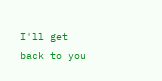I'll get back to you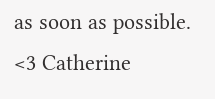as soon as possible.
<3 Catherine